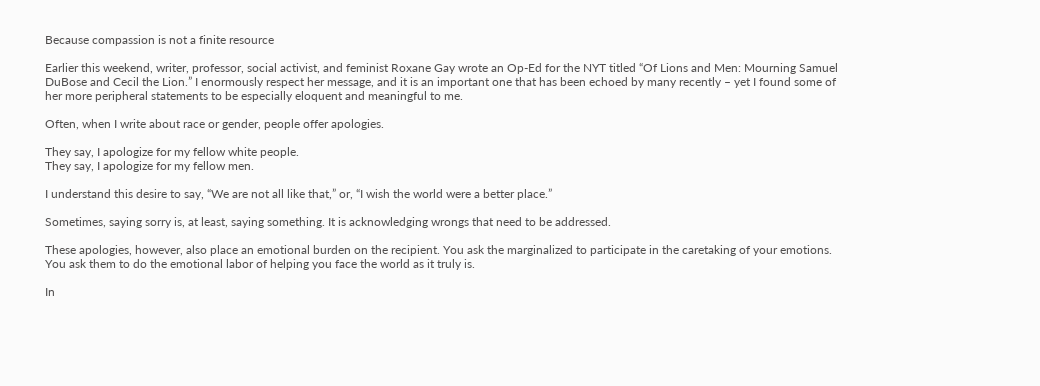Because compassion is not a finite resource

Earlier this weekend, writer, professor, social activist, and feminist Roxane Gay wrote an Op-Ed for the NYT titled “Of Lions and Men: Mourning Samuel DuBose and Cecil the Lion.” I enormously respect her message, and it is an important one that has been echoed by many recently – yet I found some of her more peripheral statements to be especially eloquent and meaningful to me.

Often, when I write about race or gender, people offer apologies.

They say, I apologize for my fellow white people.
They say, I apologize for my fellow men.

I understand this desire to say, “We are not all like that,” or, “I wish the world were a better place.”

Sometimes, saying sorry is, at least, saying something. It is acknowledging wrongs that need to be addressed.

These apologies, however, also place an emotional burden on the recipient. You ask the marginalized to participate in the caretaking of your emotions. You ask them to do the emotional labor of helping you face the world as it truly is.

In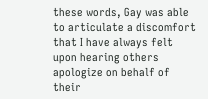these words, Gay was able to articulate a discomfort that I have always felt upon hearing others apologize on behalf of their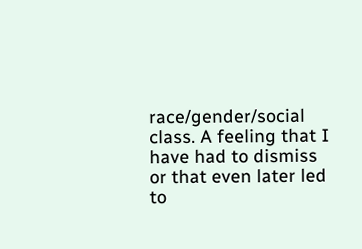race/gender/social class. A feeling that I have had to dismiss or that even later led to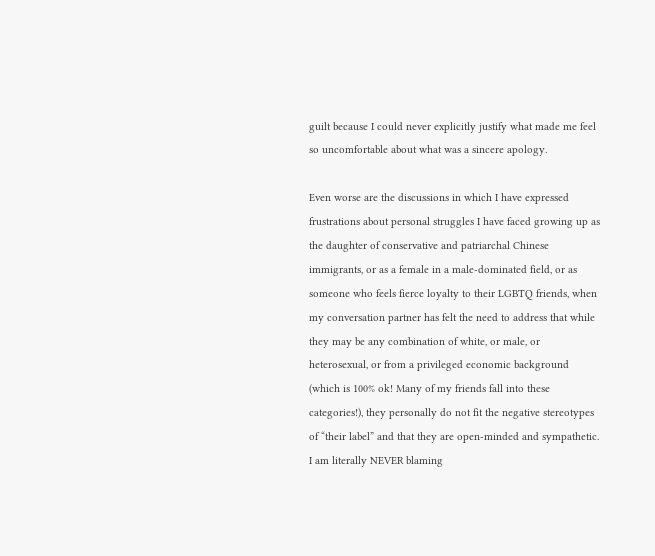guilt because I could never explicitly justify what made me feel so uncomfortable about what was a sincere apology.

Even worse are the discussions in which I have expressed frustrations about personal struggles I have faced growing up as the daughter of conservative and patriarchal Chinese immigrants, or as a female in a male-dominated field, or as someone who feels fierce loyalty to their LGBTQ friends, when my conversation partner has felt the need to address that while they may be any combination of white, or male, or heterosexual, or from a privileged economic background (which is 100% ok! Many of my friends fall into these categories!), they personally do not fit the negative stereotypes of “their label” and that they are open-minded and sympathetic. I am literally NEVER blaming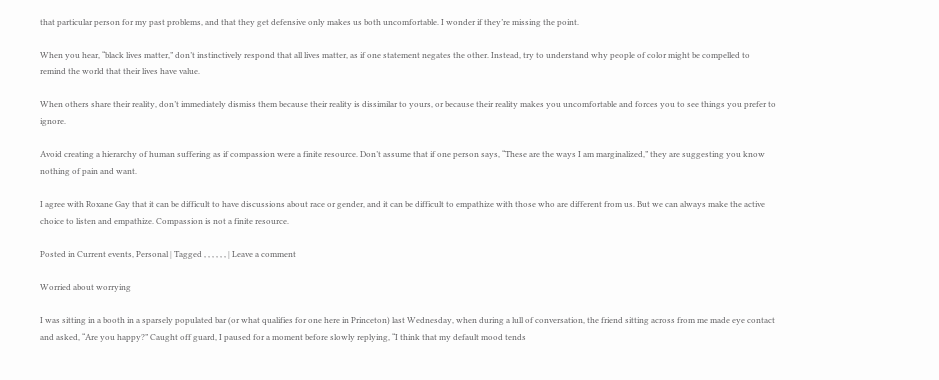that particular person for my past problems, and that they get defensive only makes us both uncomfortable. I wonder if they’re missing the point.

When you hear, “black lives matter,” don’t instinctively respond that all lives matter, as if one statement negates the other. Instead, try to understand why people of color might be compelled to remind the world that their lives have value.

When others share their reality, don’t immediately dismiss them because their reality is dissimilar to yours, or because their reality makes you uncomfortable and forces you to see things you prefer to ignore.

Avoid creating a hierarchy of human suffering as if compassion were a finite resource. Don’t assume that if one person says, “These are the ways I am marginalized,” they are suggesting you know nothing of pain and want.

I agree with Roxane Gay that it can be difficult to have discussions about race or gender, and it can be difficult to empathize with those who are different from us. But we can always make the active choice to listen and empathize. Compassion is not a finite resource.

Posted in Current events, Personal | Tagged , , , , , , | Leave a comment

Worried about worrying

I was sitting in a booth in a sparsely populated bar (or what qualifies for one here in Princeton) last Wednesday, when during a lull of conversation, the friend sitting across from me made eye contact and asked, “Are you happy?” Caught off guard, I paused for a moment before slowly replying, “I think that my default mood tends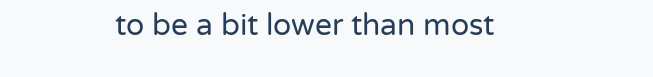to be a bit lower than most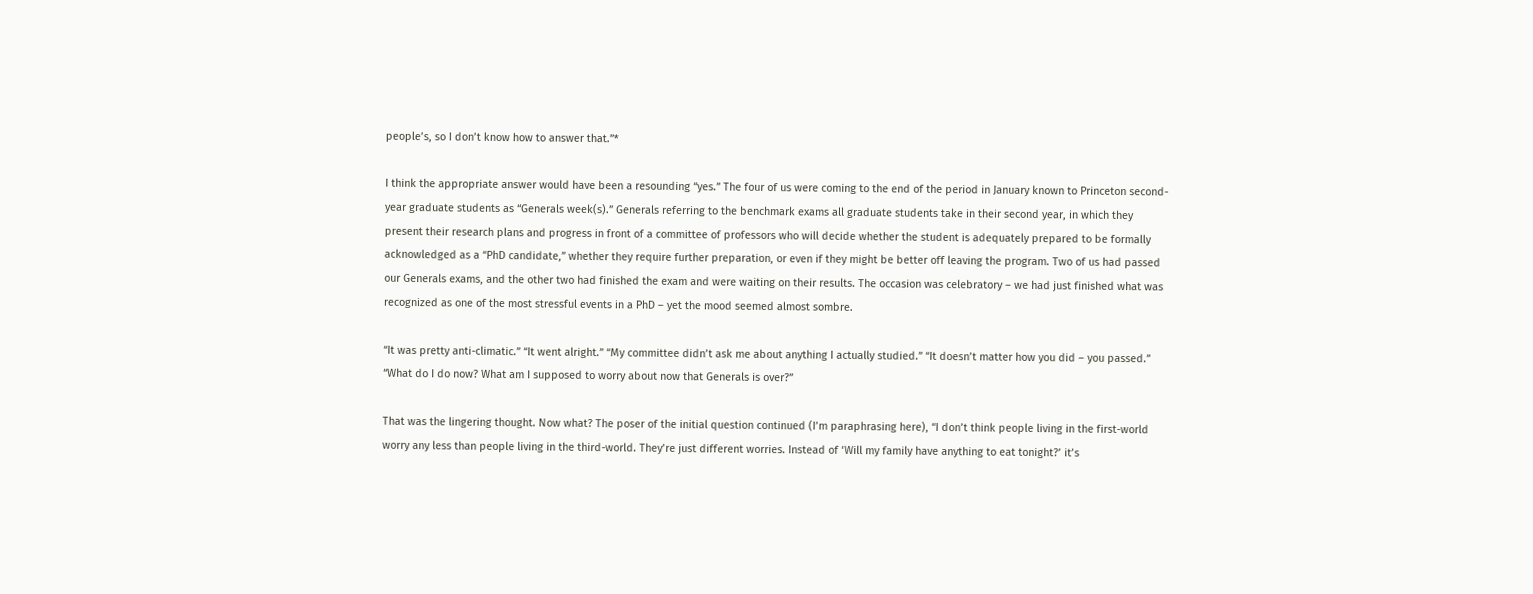people’s, so I don’t know how to answer that.”*

I think the appropriate answer would have been a resounding “yes.” The four of us were coming to the end of the period in January known to Princeton second-year graduate students as “Generals week(s).” Generals referring to the benchmark exams all graduate students take in their second year, in which they present their research plans and progress in front of a committee of professors who will decide whether the student is adequately prepared to be formally acknowledged as a “PhD candidate,” whether they require further preparation, or even if they might be better off leaving the program. Two of us had passed our Generals exams, and the other two had finished the exam and were waiting on their results. The occasion was celebratory – we had just finished what was recognized as one of the most stressful events in a PhD – yet the mood seemed almost sombre.

“It was pretty anti-climatic.” “It went alright.” “My committee didn’t ask me about anything I actually studied.” “It doesn’t matter how you did – you passed.” “What do I do now? What am I supposed to worry about now that Generals is over?”

That was the lingering thought. Now what? The poser of the initial question continued (I’m paraphrasing here), “I don’t think people living in the first-world worry any less than people living in the third-world. They’re just different worries. Instead of ‘Will my family have anything to eat tonight?’ it’s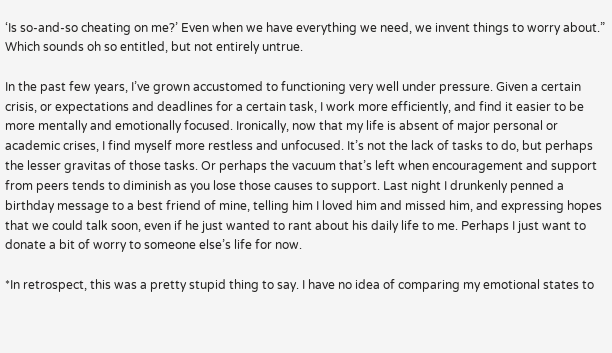‘Is so-and-so cheating on me?’ Even when we have everything we need, we invent things to worry about.” Which sounds oh so entitled, but not entirely untrue.

In the past few years, I’ve grown accustomed to functioning very well under pressure. Given a certain crisis, or expectations and deadlines for a certain task, I work more efficiently, and find it easier to be more mentally and emotionally focused. Ironically, now that my life is absent of major personal or academic crises, I find myself more restless and unfocused. It’s not the lack of tasks to do, but perhaps the lesser gravitas of those tasks. Or perhaps the vacuum that’s left when encouragement and support from peers tends to diminish as you lose those causes to support. Last night I drunkenly penned a birthday message to a best friend of mine, telling him I loved him and missed him, and expressing hopes that we could talk soon, even if he just wanted to rant about his daily life to me. Perhaps I just want to donate a bit of worry to someone else’s life for now.

*In retrospect, this was a pretty stupid thing to say. I have no idea of comparing my emotional states to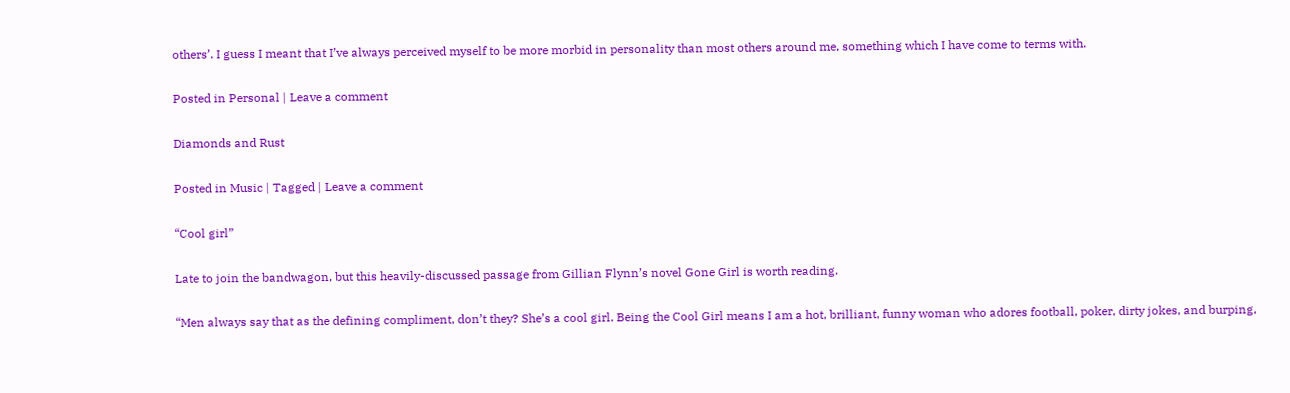others’. I guess I meant that I’ve always perceived myself to be more morbid in personality than most others around me, something which I have come to terms with.

Posted in Personal | Leave a comment

Diamonds and Rust

Posted in Music | Tagged | Leave a comment

“Cool girl”

Late to join the bandwagon, but this heavily-discussed passage from Gillian Flynn’s novel Gone Girl is worth reading.

“Men always say that as the defining compliment, don’t they? She’s a cool girl. Being the Cool Girl means I am a hot, brilliant, funny woman who adores football, poker, dirty jokes, and burping,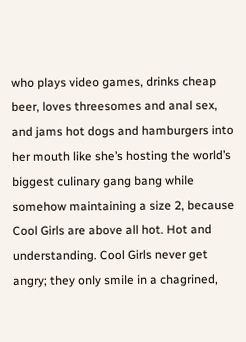who plays video games, drinks cheap beer, loves threesomes and anal sex, and jams hot dogs and hamburgers into her mouth like she’s hosting the world’s biggest culinary gang bang while somehow maintaining a size 2, because Cool Girls are above all hot. Hot and understanding. Cool Girls never get angry; they only smile in a chagrined,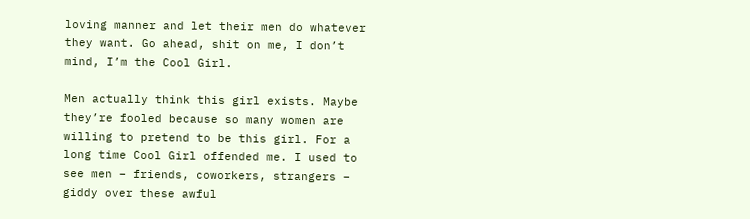loving manner and let their men do whatever they want. Go ahead, shit on me, I don’t mind, I’m the Cool Girl.

Men actually think this girl exists. Maybe they’re fooled because so many women are willing to pretend to be this girl. For a long time Cool Girl offended me. I used to see men – friends, coworkers, strangers – giddy over these awful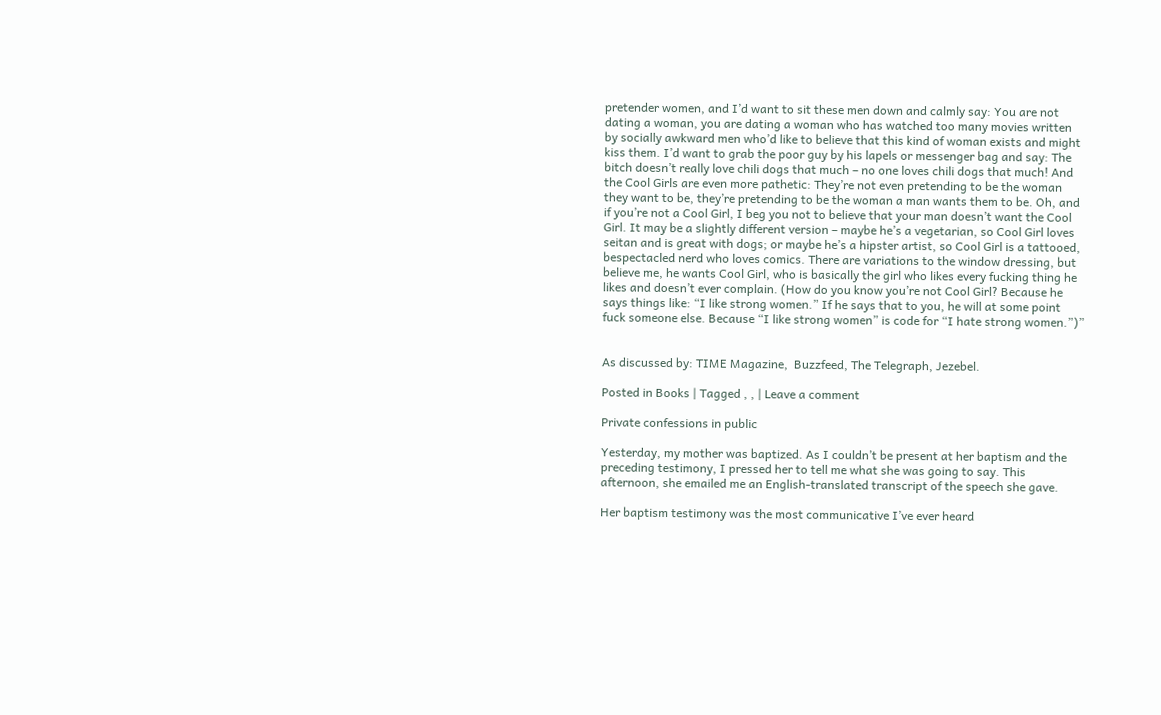pretender women, and I’d want to sit these men down and calmly say: You are not dating a woman, you are dating a woman who has watched too many movies written by socially awkward men who’d like to believe that this kind of woman exists and might kiss them. I’d want to grab the poor guy by his lapels or messenger bag and say: The bitch doesn’t really love chili dogs that much – no one loves chili dogs that much! And the Cool Girls are even more pathetic: They’re not even pretending to be the woman they want to be, they’re pretending to be the woman a man wants them to be. Oh, and if you’re not a Cool Girl, I beg you not to believe that your man doesn’t want the Cool Girl. It may be a slightly different version – maybe he’s a vegetarian, so Cool Girl loves seitan and is great with dogs; or maybe he’s a hipster artist, so Cool Girl is a tattooed, bespectacled nerd who loves comics. There are variations to the window dressing, but believe me, he wants Cool Girl, who is basically the girl who likes every fucking thing he likes and doesn’t ever complain. (How do you know you’re not Cool Girl? Because he says things like: “I like strong women.” If he says that to you, he will at some point fuck someone else. Because “I like strong women” is code for “I hate strong women.”)”


As discussed by: TIME Magazine,  Buzzfeed, The Telegraph, Jezebel.

Posted in Books | Tagged , , | Leave a comment

Private confessions in public

Yesterday, my mother was baptized. As I couldn’t be present at her baptism and the preceding testimony, I pressed her to tell me what she was going to say. This afternoon, she emailed me an English-translated transcript of the speech she gave.

Her baptism testimony was the most communicative I’ve ever heard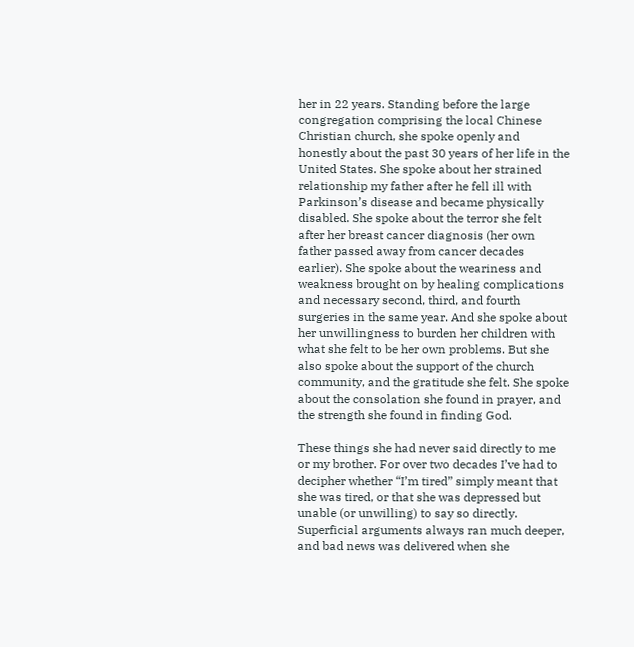her in 22 years. Standing before the large congregation comprising the local Chinese Christian church, she spoke openly and honestly about the past 30 years of her life in the United States. She spoke about her strained relationship my father after he fell ill with Parkinson’s disease and became physically disabled. She spoke about the terror she felt after her breast cancer diagnosis (her own father passed away from cancer decades earlier). She spoke about the weariness and weakness brought on by healing complications and necessary second, third, and fourth surgeries in the same year. And she spoke about her unwillingness to burden her children with what she felt to be her own problems. But she also spoke about the support of the church community, and the gratitude she felt. She spoke about the consolation she found in prayer, and the strength she found in finding God.

These things she had never said directly to me or my brother. For over two decades I’ve had to decipher whether “I’m tired” simply meant that she was tired, or that she was depressed but unable (or unwilling) to say so directly. Superficial arguments always ran much deeper, and bad news was delivered when she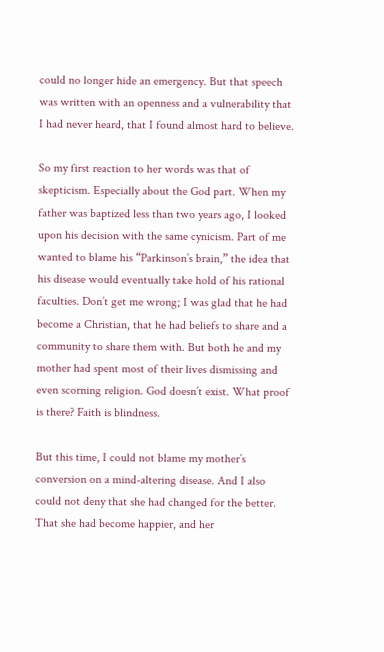could no longer hide an emergency. But that speech was written with an openness and a vulnerability that I had never heard, that I found almost hard to believe.

So my first reaction to her words was that of skepticism. Especially about the God part. When my father was baptized less than two years ago, I looked upon his decision with the same cynicism. Part of me wanted to blame his “Parkinson’s brain,” the idea that his disease would eventually take hold of his rational faculties. Don’t get me wrong; I was glad that he had become a Christian, that he had beliefs to share and a community to share them with. But both he and my mother had spent most of their lives dismissing and even scorning religion. God doesn’t exist. What proof is there? Faith is blindness.

But this time, I could not blame my mother’s conversion on a mind-altering disease. And I also could not deny that she had changed for the better. That she had become happier, and her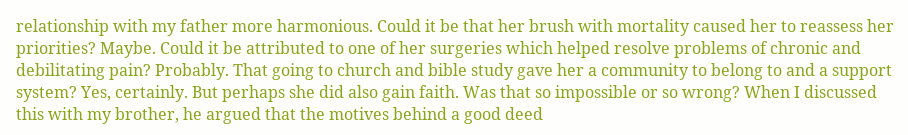relationship with my father more harmonious. Could it be that her brush with mortality caused her to reassess her priorities? Maybe. Could it be attributed to one of her surgeries which helped resolve problems of chronic and debilitating pain? Probably. That going to church and bible study gave her a community to belong to and a support system? Yes, certainly. But perhaps she did also gain faith. Was that so impossible or so wrong? When I discussed this with my brother, he argued that the motives behind a good deed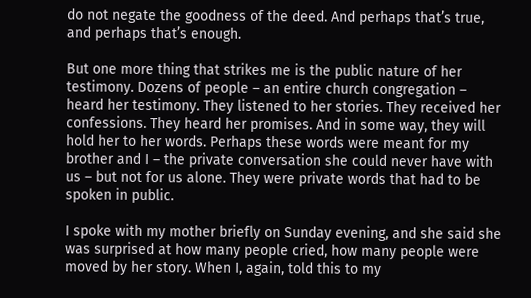do not negate the goodness of the deed. And perhaps that’s true, and perhaps that’s enough.

But one more thing that strikes me is the public nature of her testimony. Dozens of people – an entire church congregation – heard her testimony. They listened to her stories. They received her confessions. They heard her promises. And in some way, they will hold her to her words. Perhaps these words were meant for my brother and I – the private conversation she could never have with us – but not for us alone. They were private words that had to be spoken in public.

I spoke with my mother briefly on Sunday evening, and she said she was surprised at how many people cried, how many people were moved by her story. When I, again, told this to my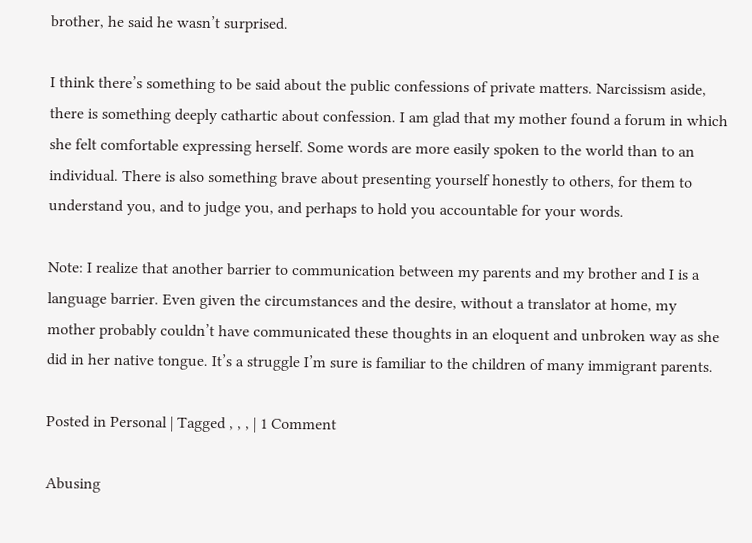brother, he said he wasn’t surprised.

I think there’s something to be said about the public confessions of private matters. Narcissism aside, there is something deeply cathartic about confession. I am glad that my mother found a forum in which she felt comfortable expressing herself. Some words are more easily spoken to the world than to an individual. There is also something brave about presenting yourself honestly to others, for them to understand you, and to judge you, and perhaps to hold you accountable for your words.

Note: I realize that another barrier to communication between my parents and my brother and I is a language barrier. Even given the circumstances and the desire, without a translator at home, my mother probably couldn’t have communicated these thoughts in an eloquent and unbroken way as she did in her native tongue. It’s a struggle I’m sure is familiar to the children of many immigrant parents.

Posted in Personal | Tagged , , , | 1 Comment

Abusing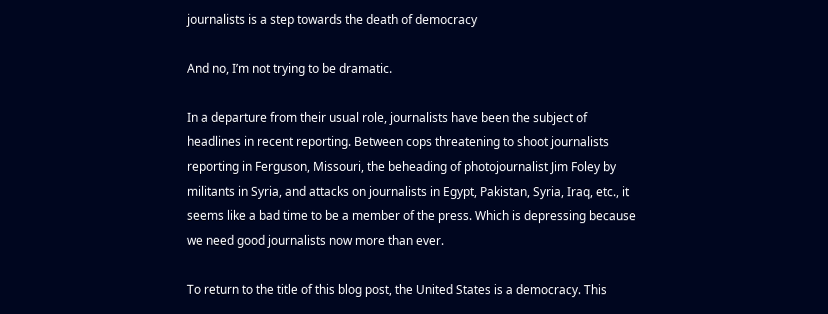journalists is a step towards the death of democracy

And no, I’m not trying to be dramatic.

In a departure from their usual role, journalists have been the subject of headlines in recent reporting. Between cops threatening to shoot journalists reporting in Ferguson, Missouri, the beheading of photojournalist Jim Foley by militants in Syria, and attacks on journalists in Egypt, Pakistan, Syria, Iraq, etc., it seems like a bad time to be a member of the press. Which is depressing because we need good journalists now more than ever.

To return to the title of this blog post, the United States is a democracy. This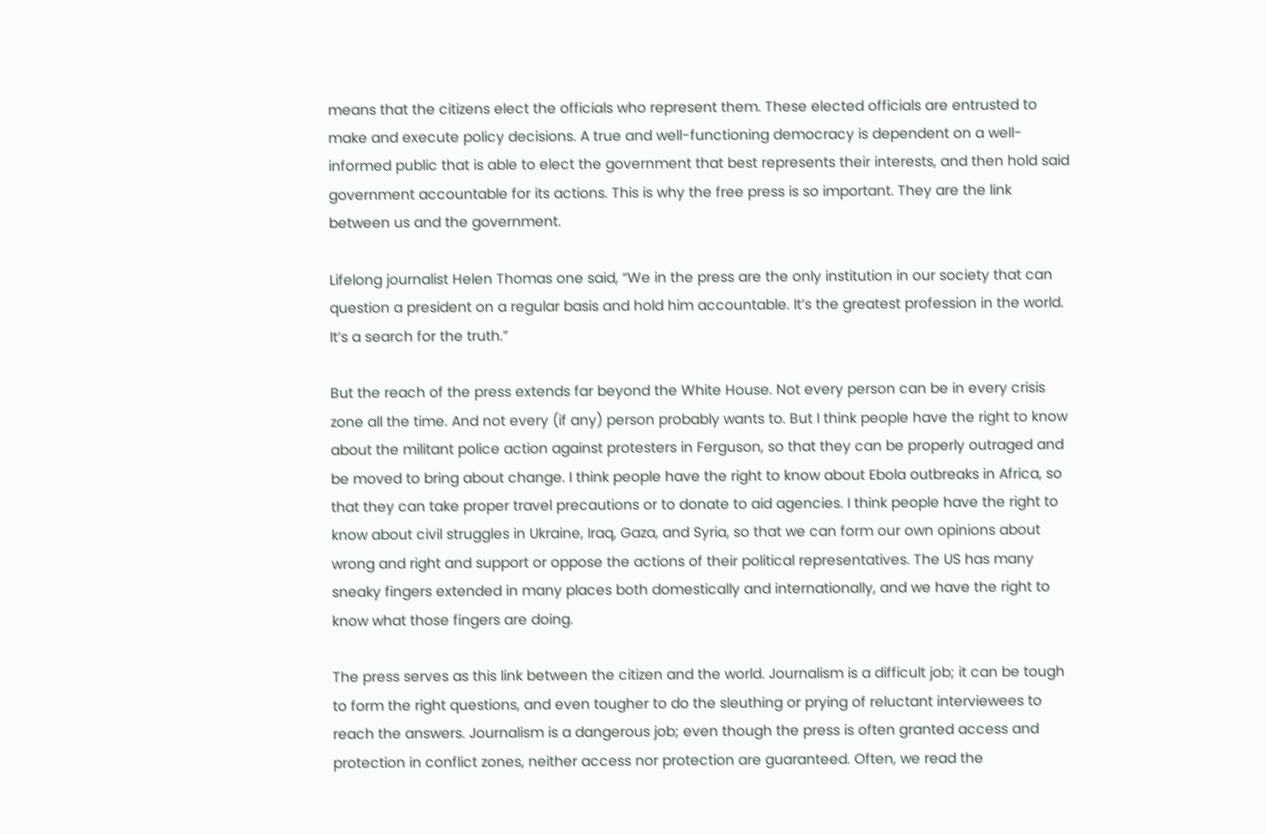means that the citizens elect the officials who represent them. These elected officials are entrusted to make and execute policy decisions. A true and well-functioning democracy is dependent on a well-informed public that is able to elect the government that best represents their interests, and then hold said government accountable for its actions. This is why the free press is so important. They are the link between us and the government.

Lifelong journalist Helen Thomas one said, “We in the press are the only institution in our society that can question a president on a regular basis and hold him accountable. It’s the greatest profession in the world. It’s a search for the truth.”

But the reach of the press extends far beyond the White House. Not every person can be in every crisis zone all the time. And not every (if any) person probably wants to. But I think people have the right to know about the militant police action against protesters in Ferguson, so that they can be properly outraged and be moved to bring about change. I think people have the right to know about Ebola outbreaks in Africa, so that they can take proper travel precautions or to donate to aid agencies. I think people have the right to know about civil struggles in Ukraine, Iraq, Gaza, and Syria, so that we can form our own opinions about wrong and right and support or oppose the actions of their political representatives. The US has many sneaky fingers extended in many places both domestically and internationally, and we have the right to know what those fingers are doing.

The press serves as this link between the citizen and the world. Journalism is a difficult job; it can be tough to form the right questions, and even tougher to do the sleuthing or prying of reluctant interviewees to reach the answers. Journalism is a dangerous job; even though the press is often granted access and protection in conflict zones, neither access nor protection are guaranteed. Often, we read the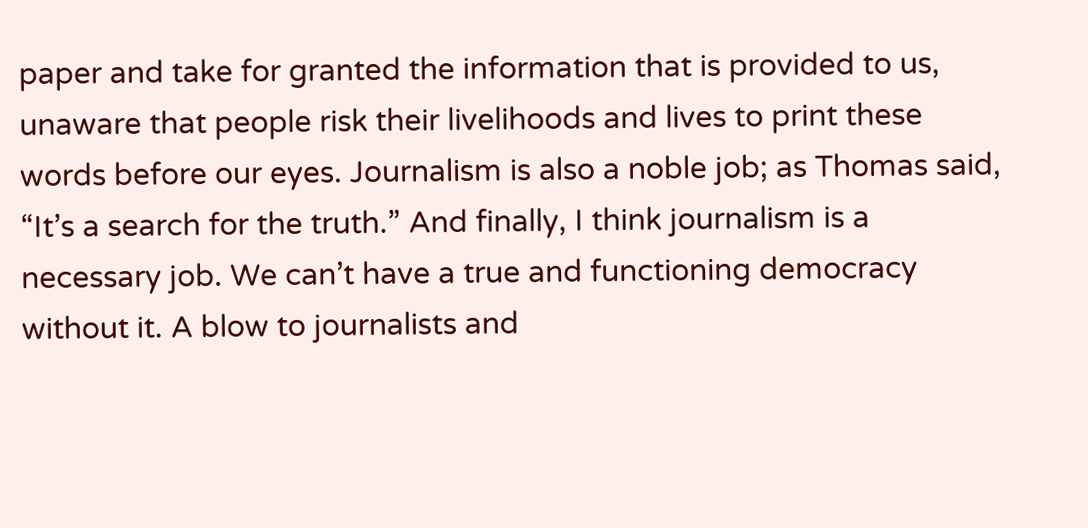paper and take for granted the information that is provided to us, unaware that people risk their livelihoods and lives to print these words before our eyes. Journalism is also a noble job; as Thomas said, “It’s a search for the truth.” And finally, I think journalism is a necessary job. We can’t have a true and functioning democracy without it. A blow to journalists and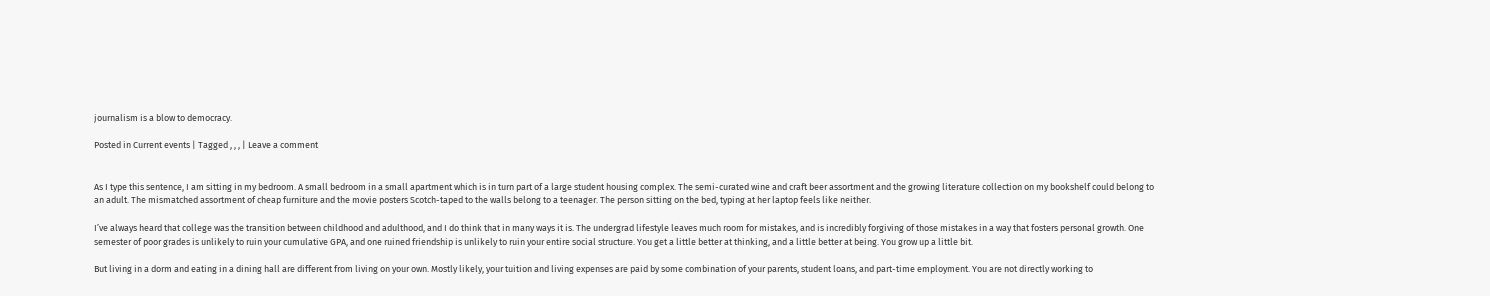journalism is a blow to democracy.

Posted in Current events | Tagged , , , | Leave a comment


As I type this sentence, I am sitting in my bedroom. A small bedroom in a small apartment which is in turn part of a large student housing complex. The semi-curated wine and craft beer assortment and the growing literature collection on my bookshelf could belong to an adult. The mismatched assortment of cheap furniture and the movie posters Scotch-taped to the walls belong to a teenager. The person sitting on the bed, typing at her laptop feels like neither.

I’ve always heard that college was the transition between childhood and adulthood, and I do think that in many ways it is. The undergrad lifestyle leaves much room for mistakes, and is incredibly forgiving of those mistakes in a way that fosters personal growth. One semester of poor grades is unlikely to ruin your cumulative GPA, and one ruined friendship is unlikely to ruin your entire social structure. You get a little better at thinking, and a little better at being. You grow up a little bit.

But living in a dorm and eating in a dining hall are different from living on your own. Mostly likely, your tuition and living expenses are paid by some combination of your parents, student loans, and part-time employment. You are not directly working to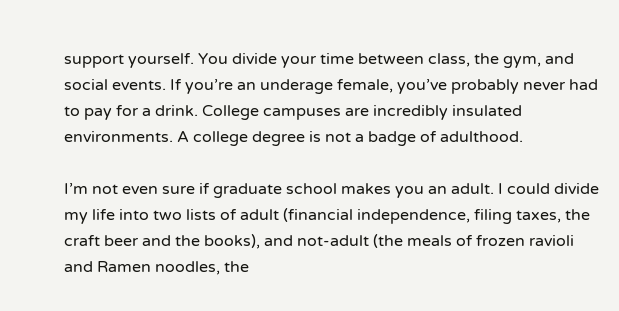support yourself. You divide your time between class, the gym, and social events. If you’re an underage female, you’ve probably never had to pay for a drink. College campuses are incredibly insulated environments. A college degree is not a badge of adulthood.

I’m not even sure if graduate school makes you an adult. I could divide my life into two lists of adult (financial independence, filing taxes, the craft beer and the books), and not-adult (the meals of frozen ravioli and Ramen noodles, the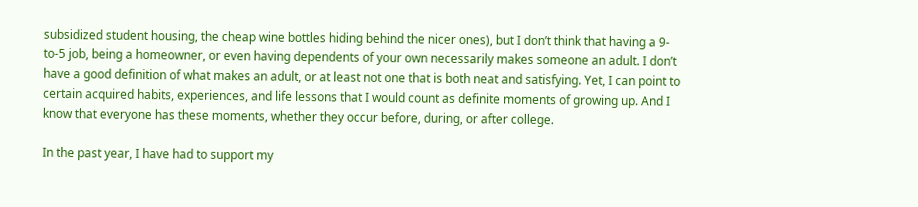subsidized student housing, the cheap wine bottles hiding behind the nicer ones), but I don’t think that having a 9-to-5 job, being a homeowner, or even having dependents of your own necessarily makes someone an adult. I don’t have a good definition of what makes an adult, or at least not one that is both neat and satisfying. Yet, I can point to certain acquired habits, experiences, and life lessons that I would count as definite moments of growing up. And I know that everyone has these moments, whether they occur before, during, or after college.

In the past year, I have had to support my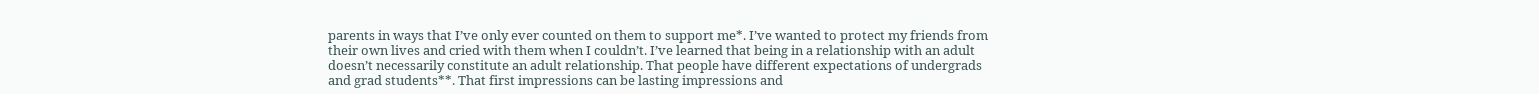parents in ways that I’ve only ever counted on them to support me*. I’ve wanted to protect my friends from their own lives and cried with them when I couldn’t. I’ve learned that being in a relationship with an adult doesn’t necessarily constitute an adult relationship. That people have different expectations of undergrads and grad students**. That first impressions can be lasting impressions and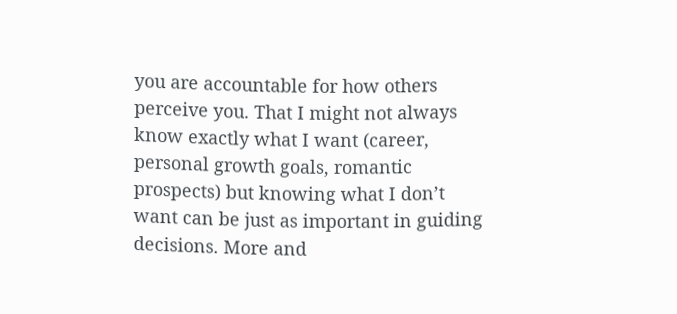you are accountable for how others perceive you. That I might not always know exactly what I want (career, personal growth goals, romantic prospects) but knowing what I don’t want can be just as important in guiding decisions. More and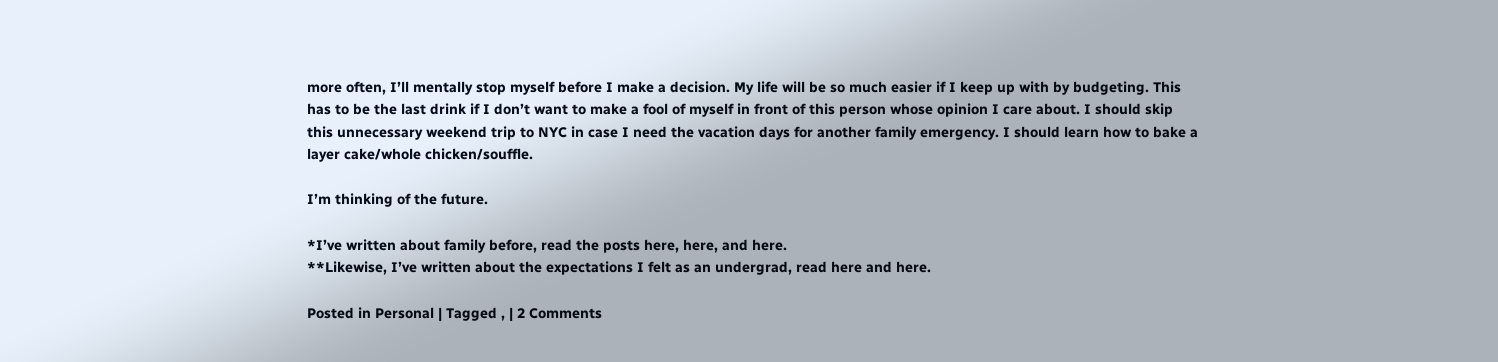more often, I’ll mentally stop myself before I make a decision. My life will be so much easier if I keep up with by budgeting. This has to be the last drink if I don’t want to make a fool of myself in front of this person whose opinion I care about. I should skip this unnecessary weekend trip to NYC in case I need the vacation days for another family emergency. I should learn how to bake a layer cake/whole chicken/souffle.

I’m thinking of the future.

*I’ve written about family before, read the posts here, here, and here.
**Likewise, I’ve written about the expectations I felt as an undergrad, read here and here.

Posted in Personal | Tagged , | 2 Comments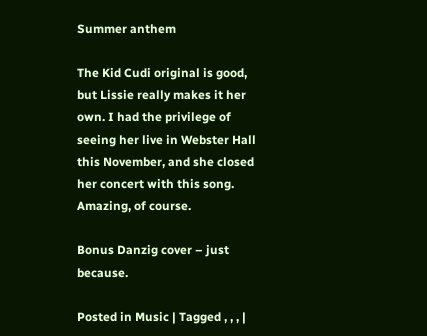Summer anthem

The Kid Cudi original is good, but Lissie really makes it her own. I had the privilege of seeing her live in Webster Hall this November, and she closed her concert with this song. Amazing, of course.

Bonus Danzig cover – just because.

Posted in Music | Tagged , , , |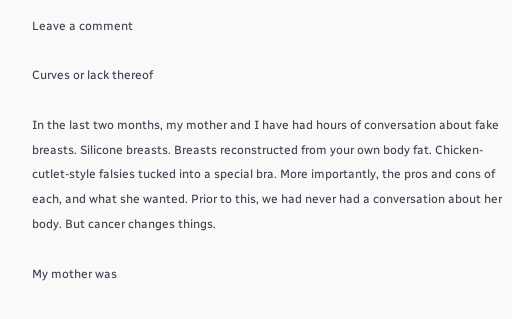Leave a comment

Curves or lack thereof

In the last two months, my mother and I have had hours of conversation about fake breasts. Silicone breasts. Breasts reconstructed from your own body fat. Chicken-cutlet-style falsies tucked into a special bra. More importantly, the pros and cons of each, and what she wanted. Prior to this, we had never had a conversation about her body. But cancer changes things.

My mother was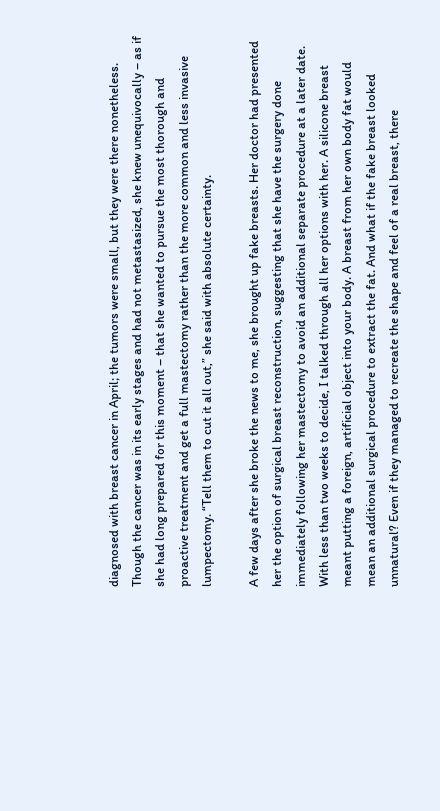diagnosed with breast cancer in April; the tumors were small, but they were there nonetheless. Though the cancer was in its early stages and had not metastasized, she knew unequivocally – as if she had long prepared for this moment – that she wanted to pursue the most thorough and proactive treatment and get a full mastectomy rather than the more common and less invasive lumpectomy. “Tell them to cut it all out,” she said with absolute certainty.

A few days after she broke the news to me, she brought up fake breasts. Her doctor had presented her the option of surgical breast reconstruction, suggesting that she have the surgery done immediately following her mastectomy to avoid an additional separate procedure at a later date. With less than two weeks to decide, I talked through all her options with her. A silicone breast meant putting a foreign, artificial object into your body. A breast from her own body fat would mean an additional surgical procedure to extract the fat. And what if the fake breast looked unnatural? Even if they managed to recreate the shape and feel of a real breast, there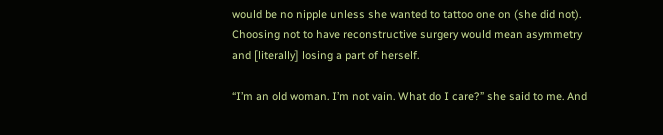would be no nipple unless she wanted to tattoo one on (she did not). Choosing not to have reconstructive surgery would mean asymmetry and [literally] losing a part of herself.

“I’m an old woman. I’m not vain. What do I care?” she said to me. And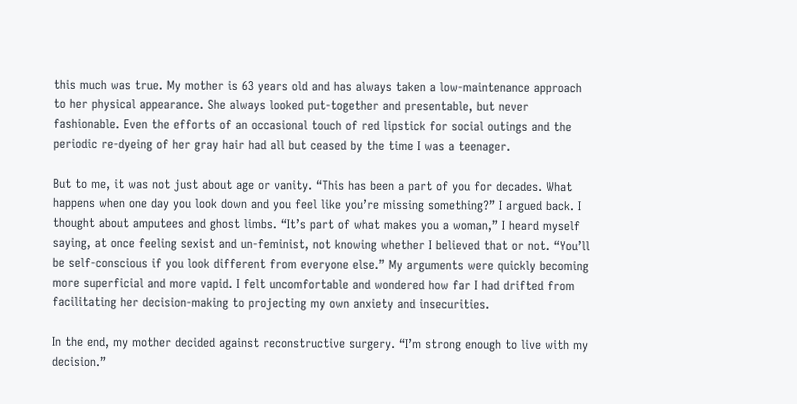this much was true. My mother is 63 years old and has always taken a low-maintenance approach to her physical appearance. She always looked put-together and presentable, but never fashionable. Even the efforts of an occasional touch of red lipstick for social outings and the periodic re-dyeing of her gray hair had all but ceased by the time I was a teenager.

But to me, it was not just about age or vanity. “This has been a part of you for decades. What happens when one day you look down and you feel like you’re missing something?” I argued back. I thought about amputees and ghost limbs. “It’s part of what makes you a woman,” I heard myself saying, at once feeling sexist and un-feminist, not knowing whether I believed that or not. “You’ll be self-conscious if you look different from everyone else.” My arguments were quickly becoming more superficial and more vapid. I felt uncomfortable and wondered how far I had drifted from facilitating her decision-making to projecting my own anxiety and insecurities.

In the end, my mother decided against reconstructive surgery. “I’m strong enough to live with my decision.”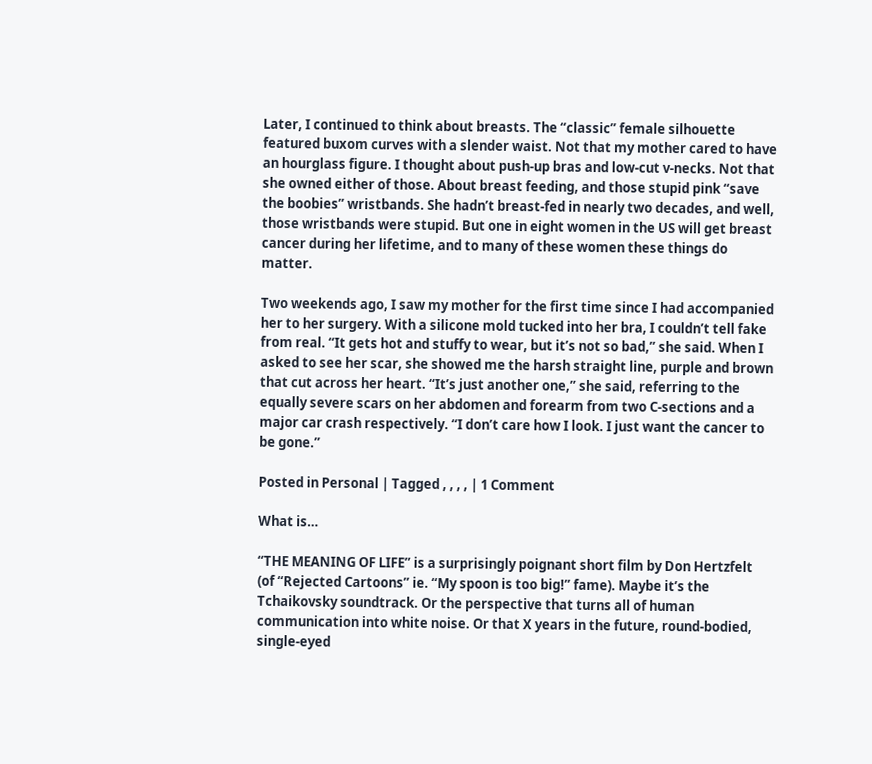Later, I continued to think about breasts. The “classic” female silhouette featured buxom curves with a slender waist. Not that my mother cared to have an hourglass figure. I thought about push-up bras and low-cut v-necks. Not that she owned either of those. About breast feeding, and those stupid pink “save the boobies” wristbands. She hadn’t breast-fed in nearly two decades, and well, those wristbands were stupid. But one in eight women in the US will get breast cancer during her lifetime, and to many of these women these things do matter.

Two weekends ago, I saw my mother for the first time since I had accompanied her to her surgery. With a silicone mold tucked into her bra, I couldn’t tell fake from real. “It gets hot and stuffy to wear, but it’s not so bad,” she said. When I asked to see her scar, she showed me the harsh straight line, purple and brown that cut across her heart. “It’s just another one,” she said, referring to the equally severe scars on her abdomen and forearm from two C-sections and a major car crash respectively. “I don’t care how I look. I just want the cancer to be gone.”

Posted in Personal | Tagged , , , , | 1 Comment

What is…

“THE MEANING OF LIFE” is a surprisingly poignant short film by Don Hertzfelt (of “Rejected Cartoons” ie. “My spoon is too big!” fame). Maybe it’s the Tchaikovsky soundtrack. Or the perspective that turns all of human communication into white noise. Or that X years in the future, round-bodied, single-eyed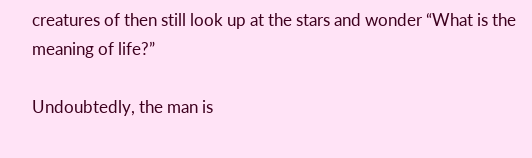creatures of then still look up at the stars and wonder “What is the meaning of life?”

Undoubtedly, the man is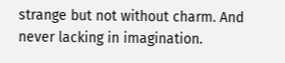strange but not without charm. And never lacking in imagination.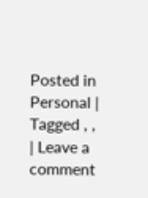Posted in Personal | Tagged , , | Leave a comment